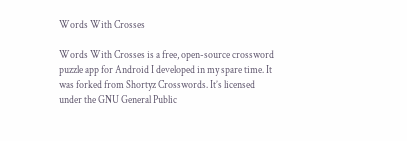Words With Crosses

Words With Crosses is a free, open-source crossword puzzle app for Android I developed in my spare time. It was forked from Shortyz Crosswords. It’s licensed under the GNU General Public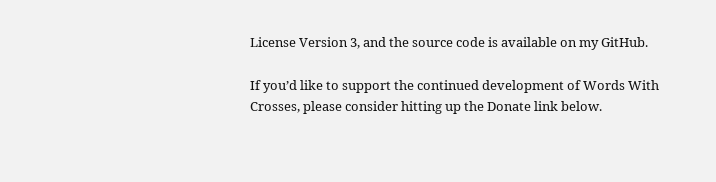License Version 3, and the source code is available on my GitHub.

If you’d like to support the continued development of Words With Crosses, please consider hitting up the Donate link below.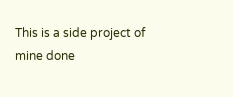This is a side project of mine done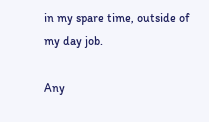in my spare time, outside of my day job.

Any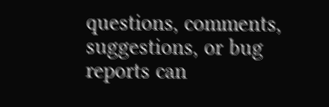questions, comments, suggestions, or bug reports can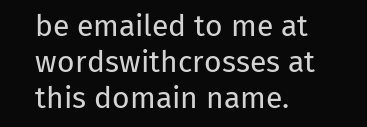be emailed to me at wordswithcrosses at this domain name.